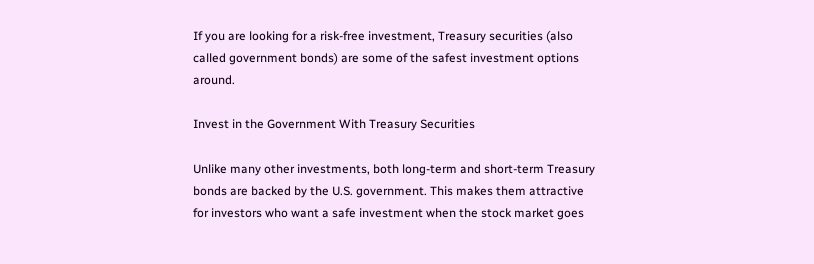If you are looking for a risk-free investment, Treasury securities (also called government bonds) are some of the safest investment options around.

Invest in the Government With Treasury Securities

Unlike many other investments, both long-term and short-term Treasury bonds are backed by the U.S. government. This makes them attractive for investors who want a safe investment when the stock market goes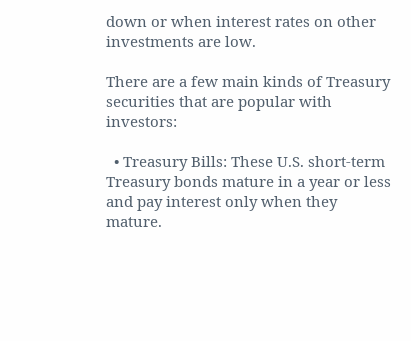down or when interest rates on other investments are low.

There are a few main kinds of Treasury securities that are popular with investors:

  • Treasury Bills: These U.S. short-term Treasury bonds mature in a year or less and pay interest only when they mature.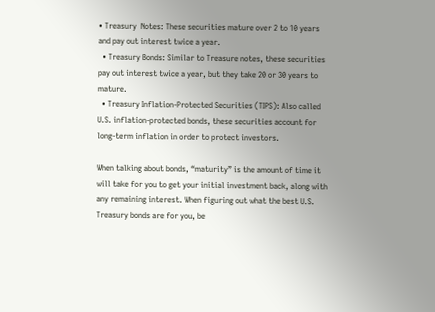• Treasury  Notes: These securities mature over 2 to 10 years and pay out interest twice a year.
  • Treasury Bonds: Similar to Treasure notes, these securities pay out interest twice a year, but they take 20 or 30 years to mature.
  • Treasury Inflation-Protected Securities (TIPS): Also called U.S. inflation-protected bonds, these securities account for long-term inflation in order to protect investors.

When talking about bonds, “maturity” is the amount of time it will take for you to get your initial investment back, along with any remaining interest. When figuring out what the best U.S. Treasury bonds are for you, be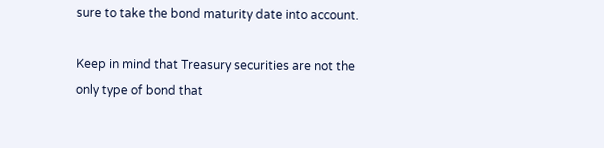sure to take the bond maturity date into account.

Keep in mind that Treasury securities are not the only type of bond that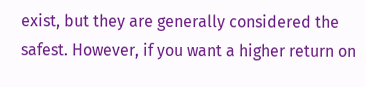exist, but they are generally considered the safest. However, if you want a higher return on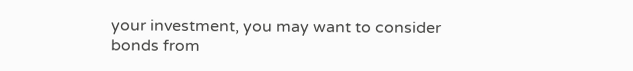your investment, you may want to consider bonds from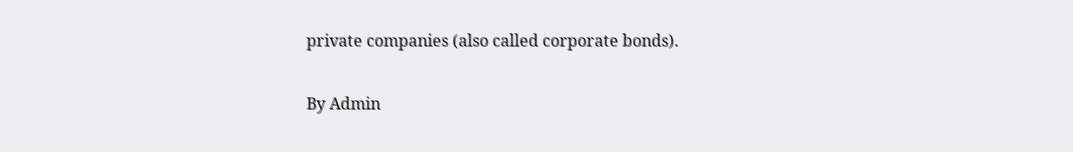private companies (also called corporate bonds).

By Admin